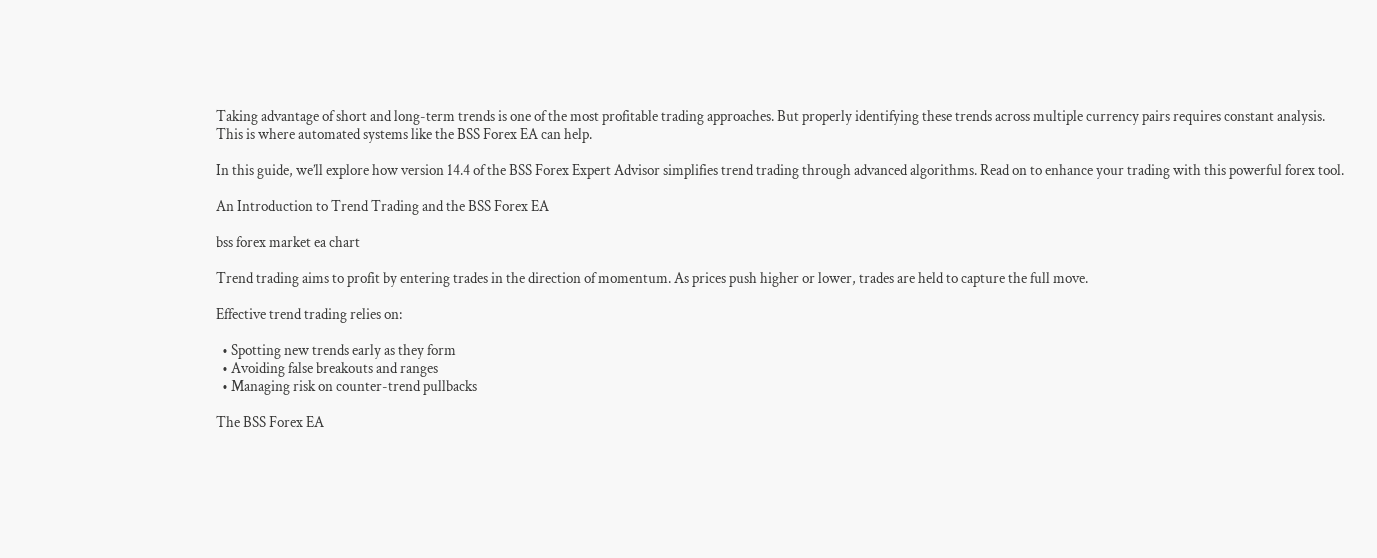Taking advantage of short and long-term trends is one of the most profitable trading approaches. But properly identifying these trends across multiple currency pairs requires constant analysis. This is where automated systems like the BSS Forex EA can help.

In this guide, we’ll explore how version 14.4 of the BSS Forex Expert Advisor simplifies trend trading through advanced algorithms. Read on to enhance your trading with this powerful forex tool.

An Introduction to Trend Trading and the BSS Forex EA

bss forex market ea chart

Trend trading aims to profit by entering trades in the direction of momentum. As prices push higher or lower, trades are held to capture the full move.

Effective trend trading relies on:

  • Spotting new trends early as they form
  • Avoiding false breakouts and ranges
  • Managing risk on counter-trend pullbacks

The BSS Forex EA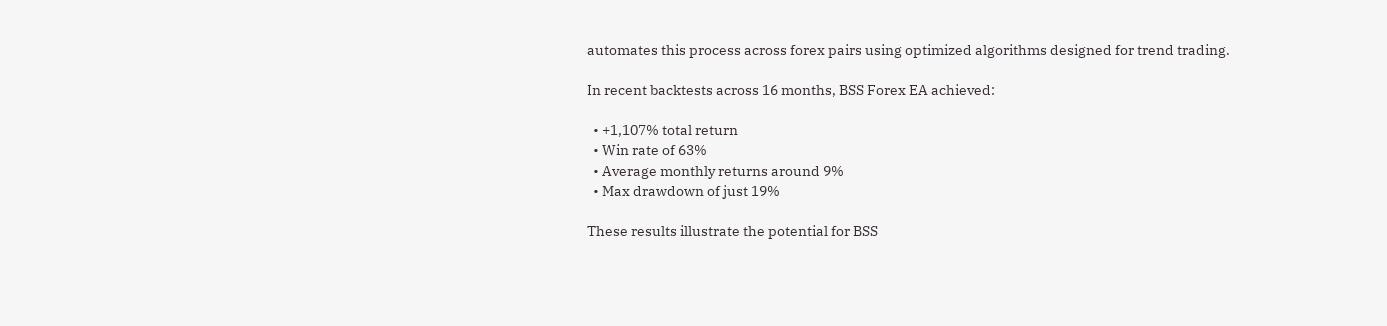automates this process across forex pairs using optimized algorithms designed for trend trading.

In recent backtests across 16 months, BSS Forex EA achieved:

  • +1,107% total return
  • Win rate of 63%
  • Average monthly returns around 9%
  • Max drawdown of just 19%

These results illustrate the potential for BSS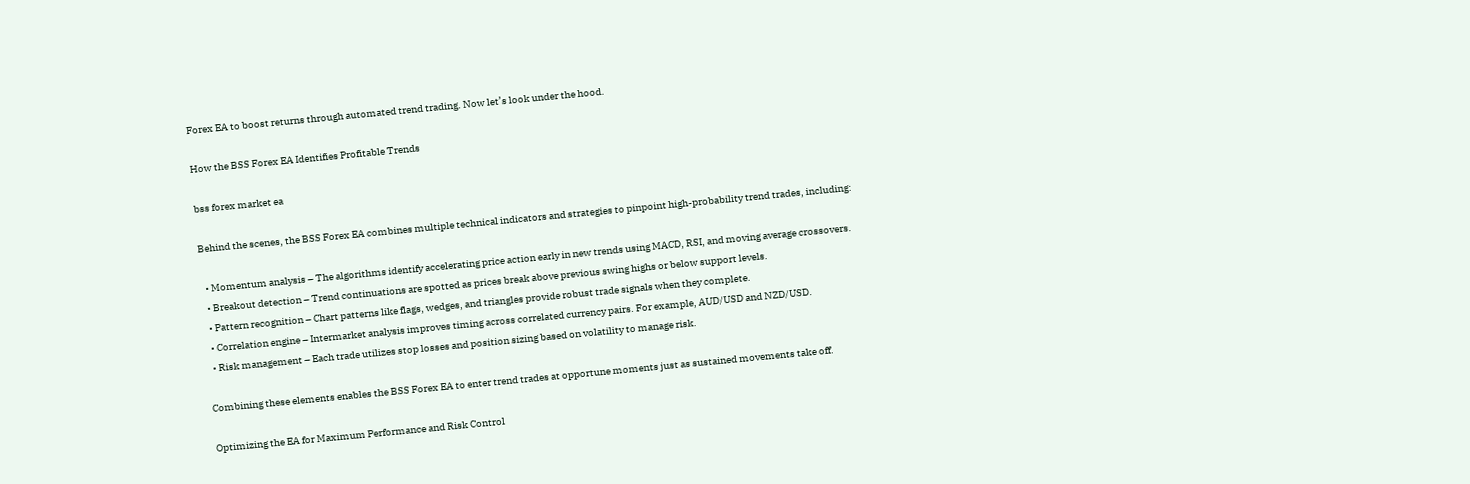Forex EA to boost returns through automated trend trading. Now let’s look under the hood.

How the BSS Forex EA Identifies Profitable Trends

bss forex market ea

Behind the scenes, the BSS Forex EA combines multiple technical indicators and strategies to pinpoint high-probability trend trades, including:

  • Momentum analysis – The algorithms identify accelerating price action early in new trends using MACD, RSI, and moving average crossovers.
  • Breakout detection – Trend continuations are spotted as prices break above previous swing highs or below support levels.
  • Pattern recognition – Chart patterns like flags, wedges, and triangles provide robust trade signals when they complete.
  • Correlation engine – Intermarket analysis improves timing across correlated currency pairs. For example, AUD/USD and NZD/USD.
  • Risk management – Each trade utilizes stop losses and position sizing based on volatility to manage risk.

Combining these elements enables the BSS Forex EA to enter trend trades at opportune moments just as sustained movements take off.

Optimizing the EA for Maximum Performance and Risk Control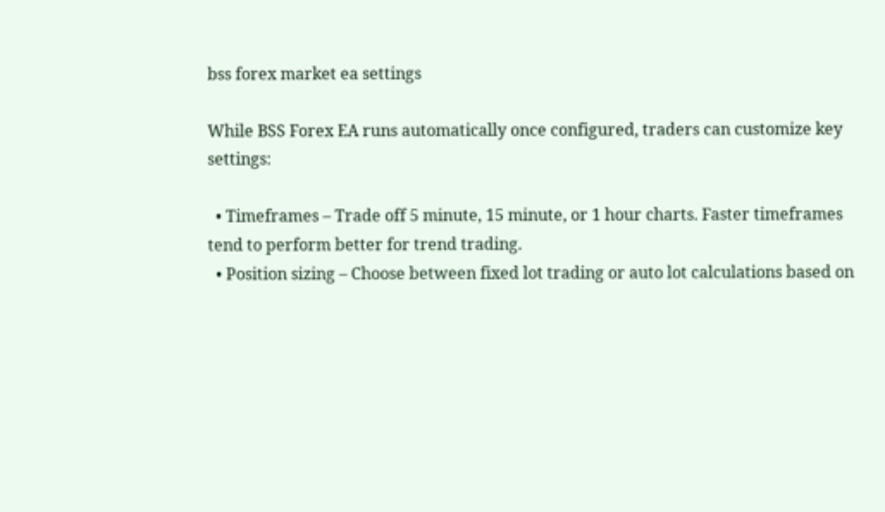bss forex market ea settings

While BSS Forex EA runs automatically once configured, traders can customize key settings:

  • Timeframes – Trade off 5 minute, 15 minute, or 1 hour charts. Faster timeframes tend to perform better for trend trading.
  • Position sizing – Choose between fixed lot trading or auto lot calculations based on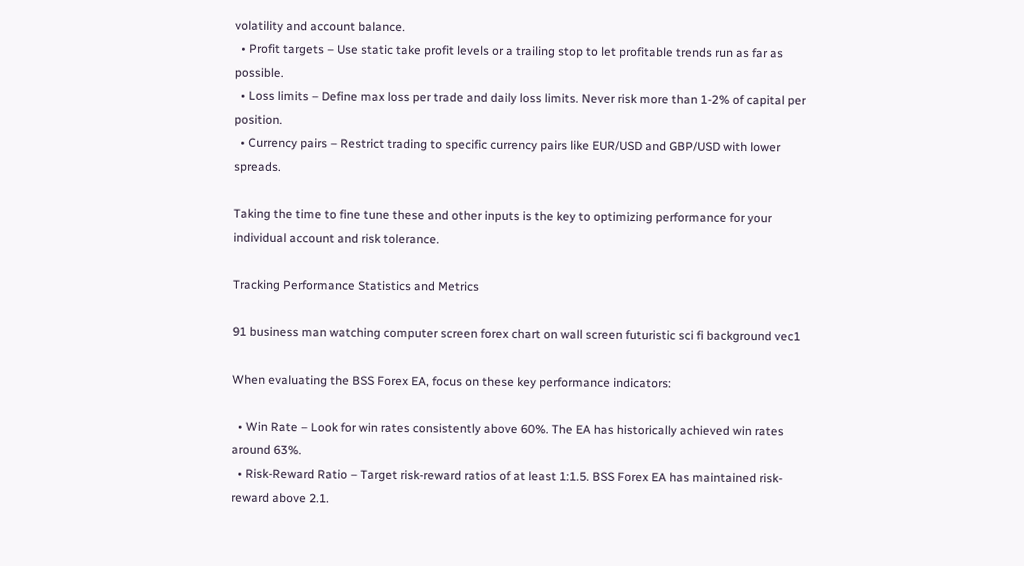volatility and account balance.
  • Profit targets – Use static take profit levels or a trailing stop to let profitable trends run as far as possible.
  • Loss limits – Define max loss per trade and daily loss limits. Never risk more than 1-2% of capital per position.
  • Currency pairs – Restrict trading to specific currency pairs like EUR/USD and GBP/USD with lower spreads.

Taking the time to fine tune these and other inputs is the key to optimizing performance for your individual account and risk tolerance.

Tracking Performance Statistics and Metrics

91 business man watching computer screen forex chart on wall screen futuristic sci fi background vec1

When evaluating the BSS Forex EA, focus on these key performance indicators:

  • Win Rate – Look for win rates consistently above 60%. The EA has historically achieved win rates around 63%.
  • Risk-Reward Ratio – Target risk-reward ratios of at least 1:1.5. BSS Forex EA has maintained risk-reward above 2.1.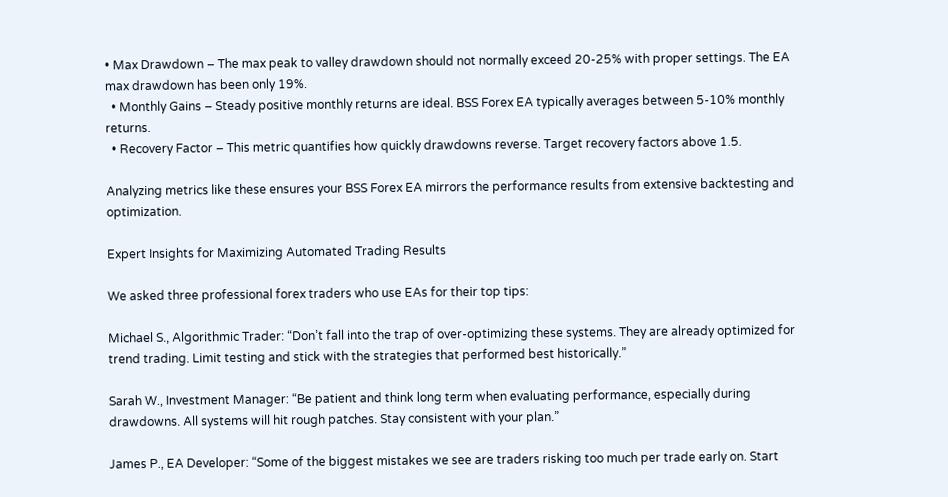• Max Drawdown – The max peak to valley drawdown should not normally exceed 20-25% with proper settings. The EA max drawdown has been only 19%.
  • Monthly Gains – Steady positive monthly returns are ideal. BSS Forex EA typically averages between 5-10% monthly returns.
  • Recovery Factor – This metric quantifies how quickly drawdowns reverse. Target recovery factors above 1.5.

Analyzing metrics like these ensures your BSS Forex EA mirrors the performance results from extensive backtesting and optimization.

Expert Insights for Maximizing Automated Trading Results

We asked three professional forex traders who use EAs for their top tips:

Michael S., Algorithmic Trader: “Don’t fall into the trap of over-optimizing these systems. They are already optimized for trend trading. Limit testing and stick with the strategies that performed best historically.”

Sarah W., Investment Manager: “Be patient and think long term when evaluating performance, especially during drawdowns. All systems will hit rough patches. Stay consistent with your plan.”

James P., EA Developer: “Some of the biggest mistakes we see are traders risking too much per trade early on. Start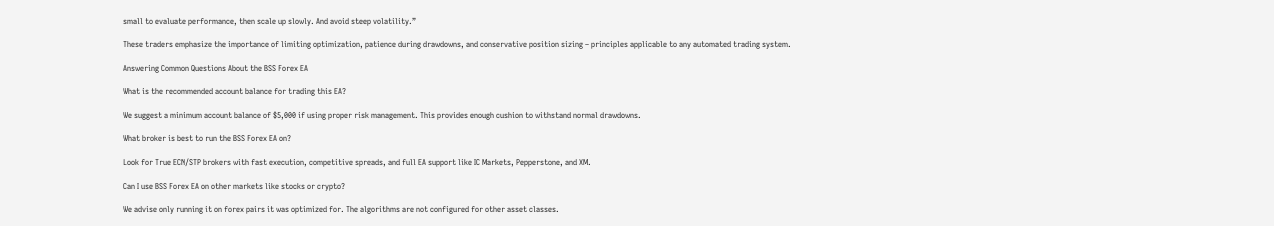small to evaluate performance, then scale up slowly. And avoid steep volatility.”

These traders emphasize the importance of limiting optimization, patience during drawdowns, and conservative position sizing – principles applicable to any automated trading system.

Answering Common Questions About the BSS Forex EA

What is the recommended account balance for trading this EA?

We suggest a minimum account balance of $5,000 if using proper risk management. This provides enough cushion to withstand normal drawdowns.

What broker is best to run the BSS Forex EA on?

Look for True ECN/STP brokers with fast execution, competitive spreads, and full EA support like IC Markets, Pepperstone, and XM.

Can I use BSS Forex EA on other markets like stocks or crypto?

We advise only running it on forex pairs it was optimized for. The algorithms are not configured for other asset classes.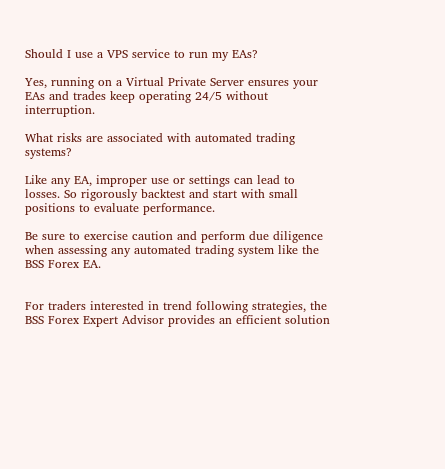Should I use a VPS service to run my EAs?

Yes, running on a Virtual Private Server ensures your EAs and trades keep operating 24/5 without interruption.

What risks are associated with automated trading systems?

Like any EA, improper use or settings can lead to losses. So rigorously backtest and start with small positions to evaluate performance.

Be sure to exercise caution and perform due diligence when assessing any automated trading system like the BSS Forex EA.


For traders interested in trend following strategies, the BSS Forex Expert Advisor provides an efficient solution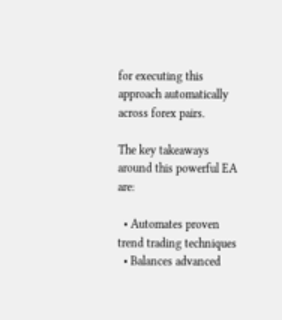for executing this approach automatically across forex pairs.

The key takeaways around this powerful EA are:

  • Automates proven trend trading techniques
  • Balances advanced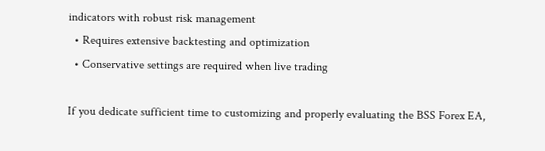indicators with robust risk management
  • Requires extensive backtesting and optimization
  • Conservative settings are required when live trading

If you dedicate sufficient time to customizing and properly evaluating the BSS Forex EA,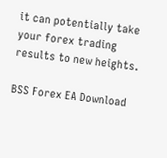it can potentially take your forex trading results to new heights.

BSS Forex EA Download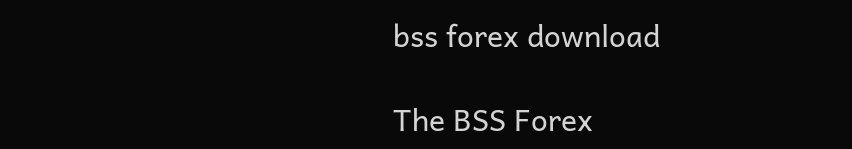bss forex download

The BSS Forex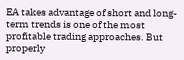EA takes advantage of short and long-term trends is one of the most profitable trading approaches. But properly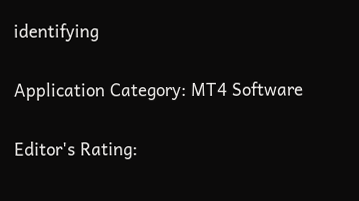identifying

Application Category: MT4 Software

Editor's Rating: